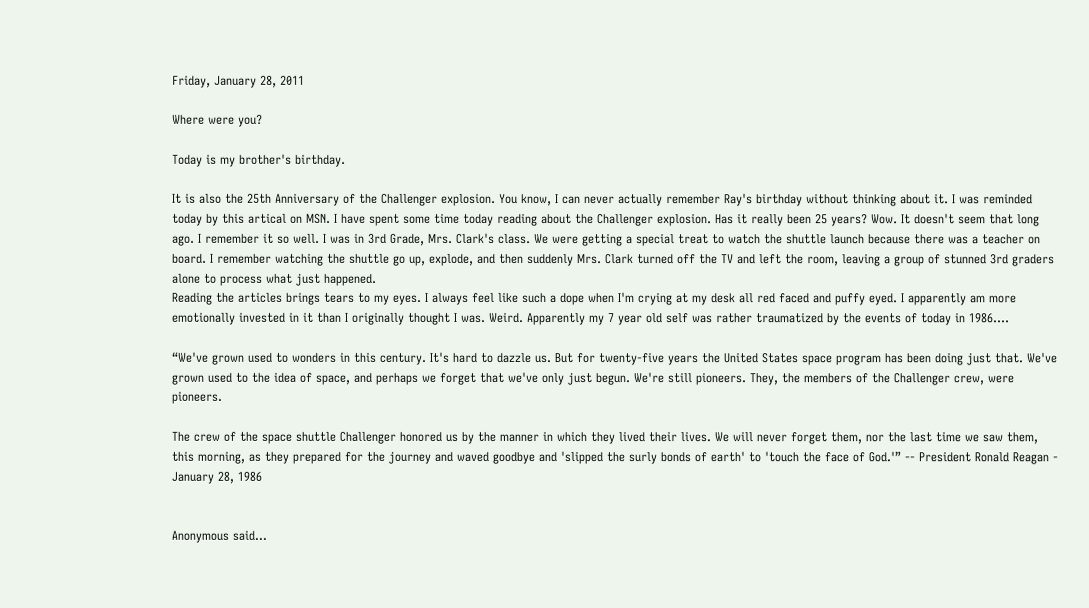Friday, January 28, 2011

Where were you?

Today is my brother's birthday.

It is also the 25th Anniversary of the Challenger explosion. You know, I can never actually remember Ray's birthday without thinking about it. I was reminded today by this artical on MSN. I have spent some time today reading about the Challenger explosion. Has it really been 25 years? Wow. It doesn't seem that long ago. I remember it so well. I was in 3rd Grade, Mrs. Clark's class. We were getting a special treat to watch the shuttle launch because there was a teacher on board. I remember watching the shuttle go up, explode, and then suddenly Mrs. Clark turned off the TV and left the room, leaving a group of stunned 3rd graders alone to process what just happened.
Reading the articles brings tears to my eyes. I always feel like such a dope when I'm crying at my desk all red faced and puffy eyed. I apparently am more emotionally invested in it than I originally thought I was. Weird. Apparently my 7 year old self was rather traumatized by the events of today in 1986....

“We've grown used to wonders in this century. It's hard to dazzle us. But for twenty-five years the United States space program has been doing just that. We've grown used to the idea of space, and perhaps we forget that we've only just begun. We're still pioneers. They, the members of the Challenger crew, were pioneers.

The crew of the space shuttle Challenger honored us by the manner in which they lived their lives. We will never forget them, nor the last time we saw them, this morning, as they prepared for the journey and waved goodbye and 'slipped the surly bonds of earth' to 'touch the face of God.'” -- President Ronald Reagan - January 28, 1986


Anonymous said...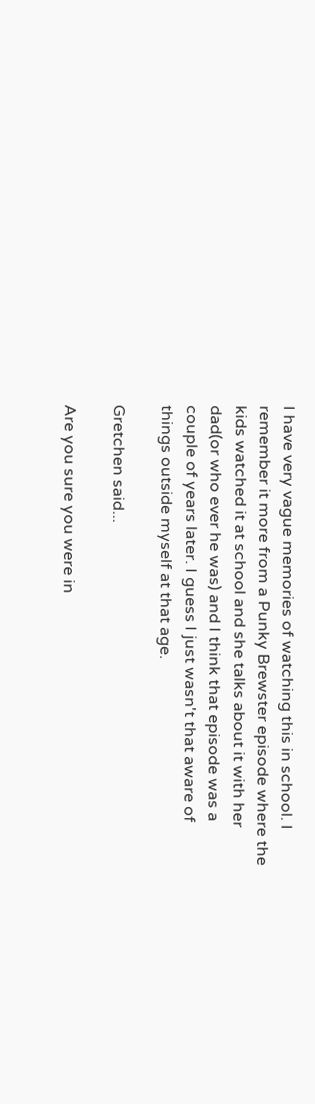I have very vague memories of watching this in school. I remember it more from a Punky Brewster episode where the kids watched it at school and she talks about it with her dad(or who ever he was) and I think that episode was a couple of years later. I guess I just wasn't that aware of things outside myself at that age.

Gretchen said...

Are you sure you were in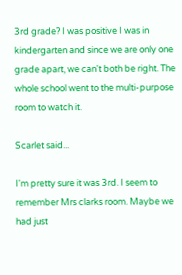3rd grade? I was positive I was in kindergarten and since we are only one grade apart, we can't both be right. The whole school went to the multi-purpose room to watch it.

Scarlet said...

I'm pretty sure it was 3rd. I seem to remember Mrs clarks room. Maybe we had just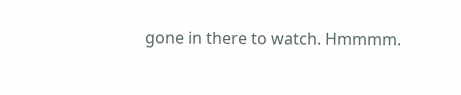gone in there to watch. Hmmmm.